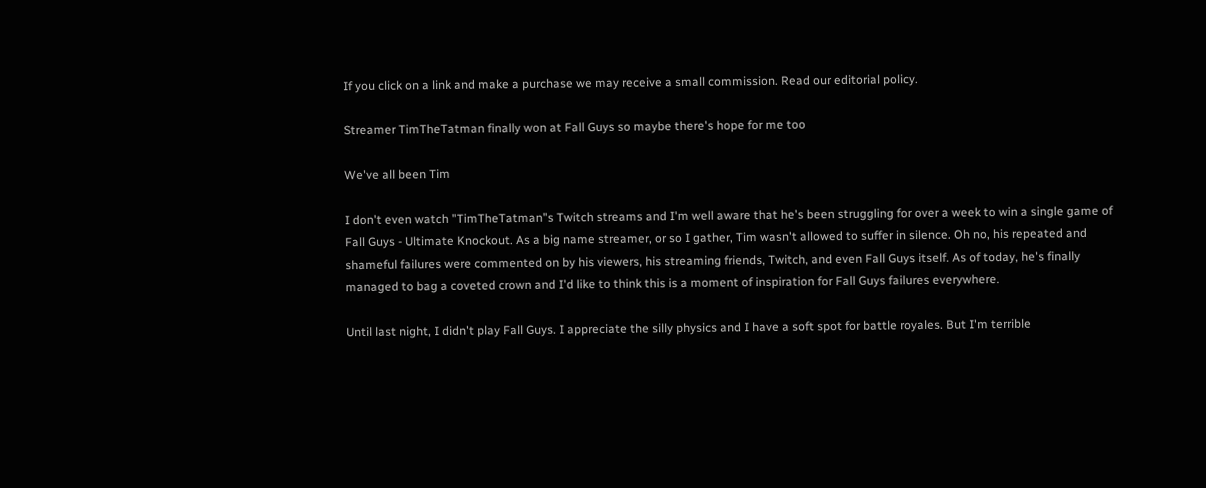If you click on a link and make a purchase we may receive a small commission. Read our editorial policy.

Streamer TimTheTatman finally won at Fall Guys so maybe there's hope for me too

We've all been Tim

I don't even watch "TimTheTatman"s Twitch streams and I'm well aware that he's been struggling for over a week to win a single game of Fall Guys - Ultimate Knockout. As a big name streamer, or so I gather, Tim wasn't allowed to suffer in silence. Oh no, his repeated and shameful failures were commented on by his viewers, his streaming friends, Twitch, and even Fall Guys itself. As of today, he's finally managed to bag a coveted crown and I'd like to think this is a moment of inspiration for Fall Guys failures everywhere.

Until last night, I didn't play Fall Guys. I appreciate the silly physics and I have a soft spot for battle royales. But I'm terrible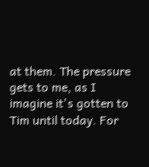at them. The pressure gets to me, as I imagine it's gotten to Tim until today. For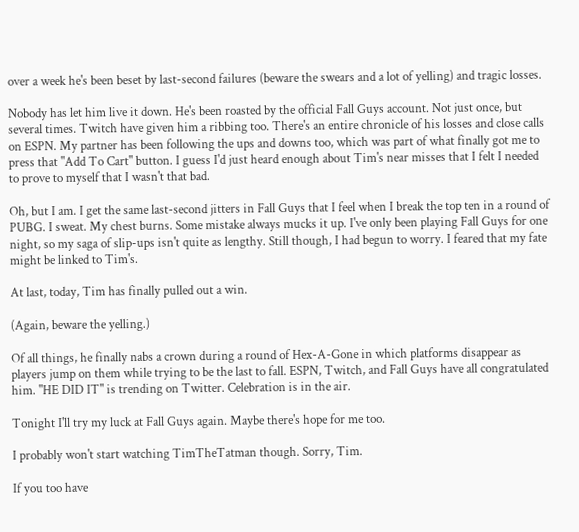over a week he's been beset by last-second failures (beware the swears and a lot of yelling) and tragic losses.

Nobody has let him live it down. He's been roasted by the official Fall Guys account. Not just once, but several times. Twitch have given him a ribbing too. There's an entire chronicle of his losses and close calls on ESPN. My partner has been following the ups and downs too, which was part of what finally got me to press that "Add To Cart" button. I guess I'd just heard enough about Tim's near misses that I felt I needed to prove to myself that I wasn't that bad.

Oh, but I am. I get the same last-second jitters in Fall Guys that I feel when I break the top ten in a round of PUBG. I sweat. My chest burns. Some mistake always mucks it up. I've only been playing Fall Guys for one night, so my saga of slip-ups isn't quite as lengthy. Still though, I had begun to worry. I feared that my fate might be linked to Tim's.

At last, today, Tim has finally pulled out a win.

(Again, beware the yelling.)

Of all things, he finally nabs a crown during a round of Hex-A-Gone in which platforms disappear as players jump on them while trying to be the last to fall. ESPN, Twitch, and Fall Guys have all congratulated him. "HE DID IT" is trending on Twitter. Celebration is in the air.

Tonight I'll try my luck at Fall Guys again. Maybe there's hope for me too.

I probably won't start watching TimTheTatman though. Sorry, Tim.

If you too have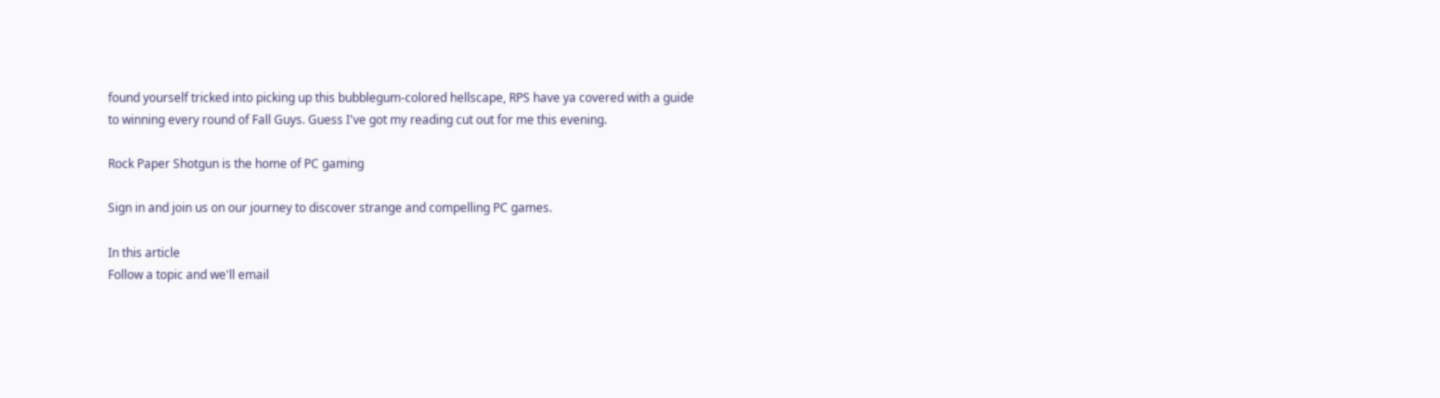found yourself tricked into picking up this bubblegum-colored hellscape, RPS have ya covered with a guide to winning every round of Fall Guys. Guess I've got my reading cut out for me this evening.

Rock Paper Shotgun is the home of PC gaming

Sign in and join us on our journey to discover strange and compelling PC games.

In this article
Follow a topic and we'll email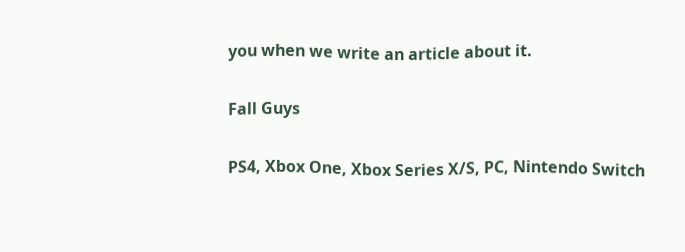you when we write an article about it.

Fall Guys

PS4, Xbox One, Xbox Series X/S, PC, Nintendo Switch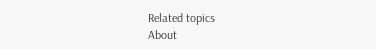Related topics
About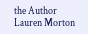the Author
Lauren Morton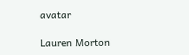avatar

Lauren Morton